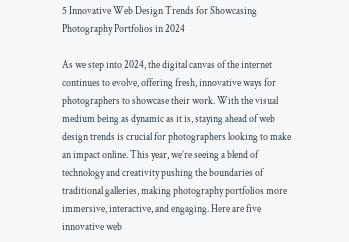5 Innovative Web Design Trends for Showcasing Photography Portfolios in 2024

As we step into 2024, the digital canvas of the internet continues to evolve, offering fresh, innovative ways for photographers to showcase their work. With the visual medium being as dynamic as it is, staying ahead of web design trends is crucial for photographers looking to make an impact online. This year, we’re seeing a blend of technology and creativity pushing the boundaries of traditional galleries, making photography portfolios more immersive, interactive, and engaging. Here are five innovative web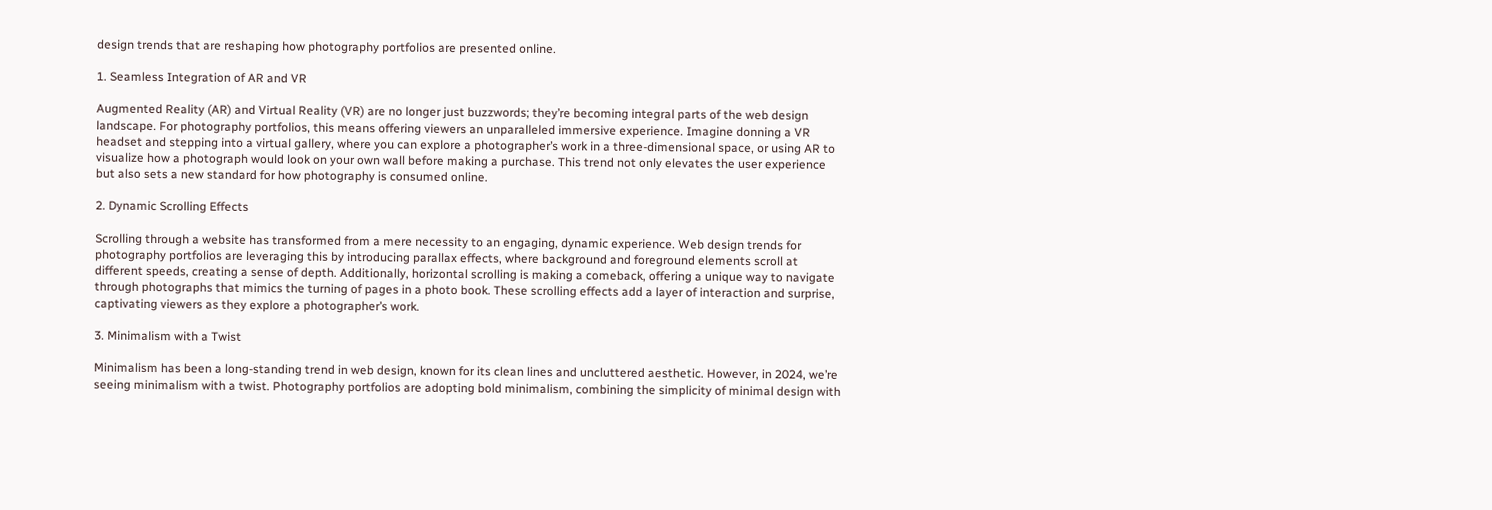design trends that are reshaping how photography portfolios are presented online.

1. Seamless Integration of AR and VR

Augmented Reality (AR) and Virtual Reality (VR) are no longer just buzzwords; they’re becoming integral parts of the web design landscape. For photography portfolios, this means offering viewers an unparalleled immersive experience. Imagine donning a VR headset and stepping into a virtual gallery, where you can explore a photographer’s work in a three-dimensional space, or using AR to visualize how a photograph would look on your own wall before making a purchase. This trend not only elevates the user experience but also sets a new standard for how photography is consumed online.

2. Dynamic Scrolling Effects

Scrolling through a website has transformed from a mere necessity to an engaging, dynamic experience. Web design trends for photography portfolios are leveraging this by introducing parallax effects, where background and foreground elements scroll at different speeds, creating a sense of depth. Additionally, horizontal scrolling is making a comeback, offering a unique way to navigate through photographs that mimics the turning of pages in a photo book. These scrolling effects add a layer of interaction and surprise, captivating viewers as they explore a photographer’s work.

3. Minimalism with a Twist

Minimalism has been a long-standing trend in web design, known for its clean lines and uncluttered aesthetic. However, in 2024, we’re seeing minimalism with a twist. Photography portfolios are adopting bold minimalism, combining the simplicity of minimal design with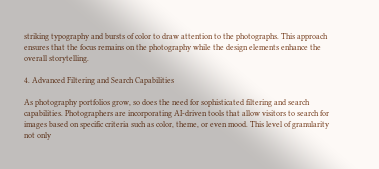striking typography and bursts of color to draw attention to the photographs. This approach ensures that the focus remains on the photography while the design elements enhance the overall storytelling.

4. Advanced Filtering and Search Capabilities

As photography portfolios grow, so does the need for sophisticated filtering and search capabilities. Photographers are incorporating AI-driven tools that allow visitors to search for images based on specific criteria such as color, theme, or even mood. This level of granularity not only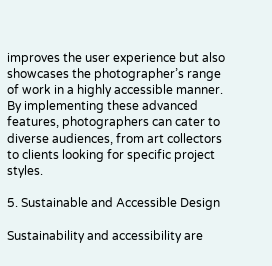improves the user experience but also showcases the photographer’s range of work in a highly accessible manner. By implementing these advanced features, photographers can cater to diverse audiences, from art collectors to clients looking for specific project styles.

5. Sustainable and Accessible Design

Sustainability and accessibility are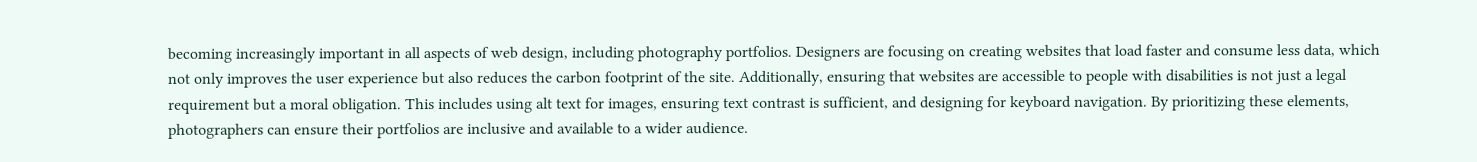becoming increasingly important in all aspects of web design, including photography portfolios. Designers are focusing on creating websites that load faster and consume less data, which not only improves the user experience but also reduces the carbon footprint of the site. Additionally, ensuring that websites are accessible to people with disabilities is not just a legal requirement but a moral obligation. This includes using alt text for images, ensuring text contrast is sufficient, and designing for keyboard navigation. By prioritizing these elements, photographers can ensure their portfolios are inclusive and available to a wider audience.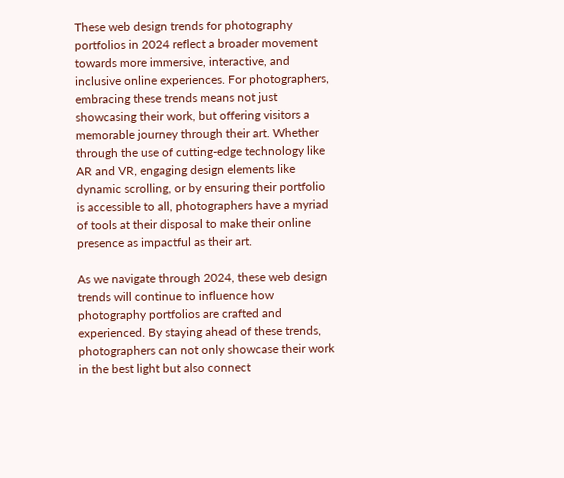These web design trends for photography portfolios in 2024 reflect a broader movement towards more immersive, interactive, and inclusive online experiences. For photographers, embracing these trends means not just showcasing their work, but offering visitors a memorable journey through their art. Whether through the use of cutting-edge technology like AR and VR, engaging design elements like dynamic scrolling, or by ensuring their portfolio is accessible to all, photographers have a myriad of tools at their disposal to make their online presence as impactful as their art.

As we navigate through 2024, these web design trends will continue to influence how photography portfolios are crafted and experienced. By staying ahead of these trends, photographers can not only showcase their work in the best light but also connect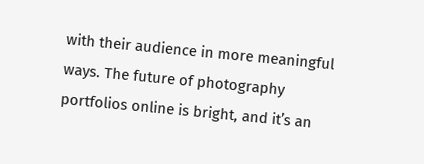with their audience in more meaningful ways. The future of photography portfolios online is bright, and it’s an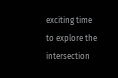exciting time to explore the intersection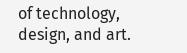of technology, design, and art.